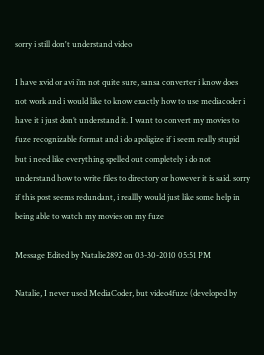sorry i still don't understand video

I have xvid or avi i’m not quite sure, sansa converter i know does not work and i would like to know exactly how to use mediacoder i have it i just don’t understand it. I want to convert my movies to fuze recognizable format and i do apoligize if i seem really stupid but i need like everything spelled out completely i do not understand how to write files to directory or however it is said. sorry if this post seems redundant, i reallly would just like some help in being able to watch my movies on my fuze

Message Edited by Natalie2892 on 03-30-2010 05:51 PM

Natalie, I never used MediaCoder, but video4fuze (developed by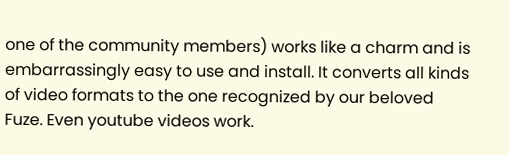one of the community members) works like a charm and is embarrassingly easy to use and install. It converts all kinds of video formats to the one recognized by our beloved Fuze. Even youtube videos work.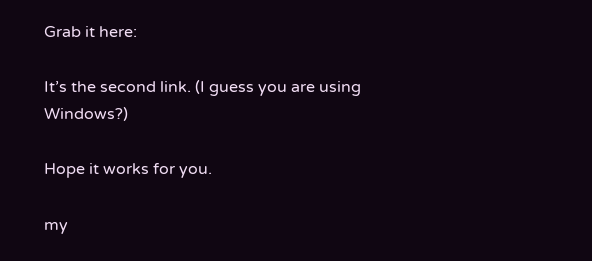Grab it here:

It’s the second link. (I guess you are using Windows?)

Hope it works for you.

my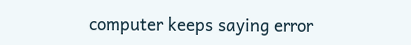computer keeps saying error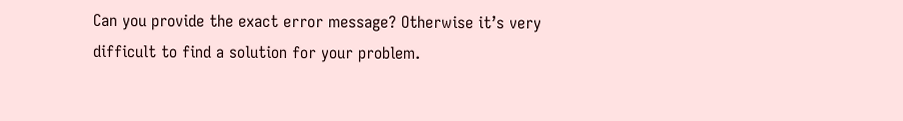Can you provide the exact error message? Otherwise it’s very difficult to find a solution for your problem.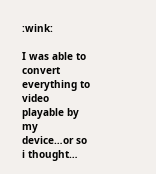:wink:

I was able to convert everything to video playable by my device…or so i thought…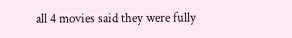all 4 movies said they were fully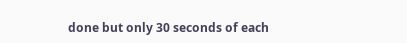done but only 30 seconds of each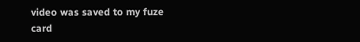video was saved to my fuze card